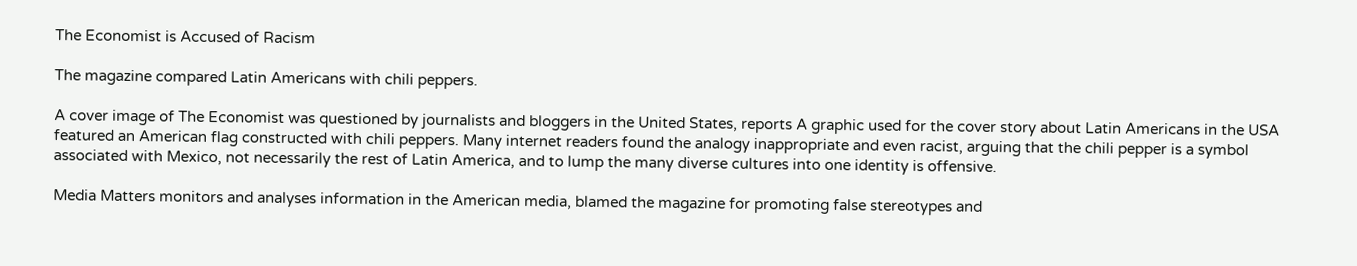The Economist is Accused of Racism

The magazine compared Latin Americans with chili peppers.

A cover image of The Economist was questioned by journalists and bloggers in the United States, reports A graphic used for the cover story about Latin Americans in the USA featured an American flag constructed with chili peppers. Many internet readers found the analogy inappropriate and even racist, arguing that the chili pepper is a symbol associated with Mexico, not necessarily the rest of Latin America, and to lump the many diverse cultures into one identity is offensive.

Media Matters monitors and analyses information in the American media, blamed the magazine for promoting false stereotypes and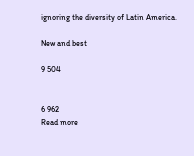ignoring the diversity of Latin America.

New and best

9 504


6 962
Read more